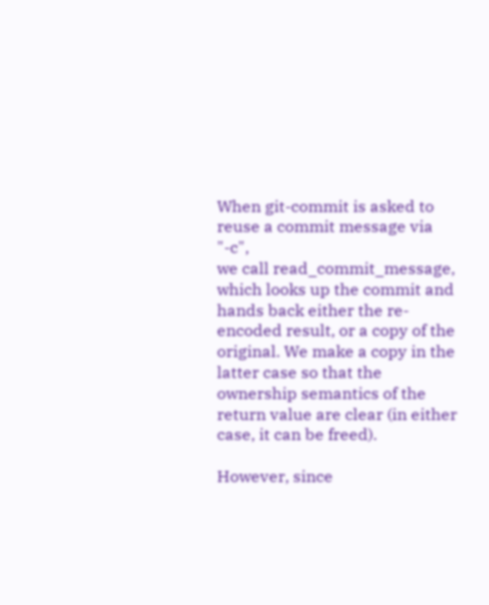When git-commit is asked to reuse a commit message via "-c",
we call read_commit_message, which looks up the commit and
hands back either the re-encoded result, or a copy of the
original. We make a copy in the latter case so that the
ownership semantics of the return value are clear (in either
case, it can be freed).

However, since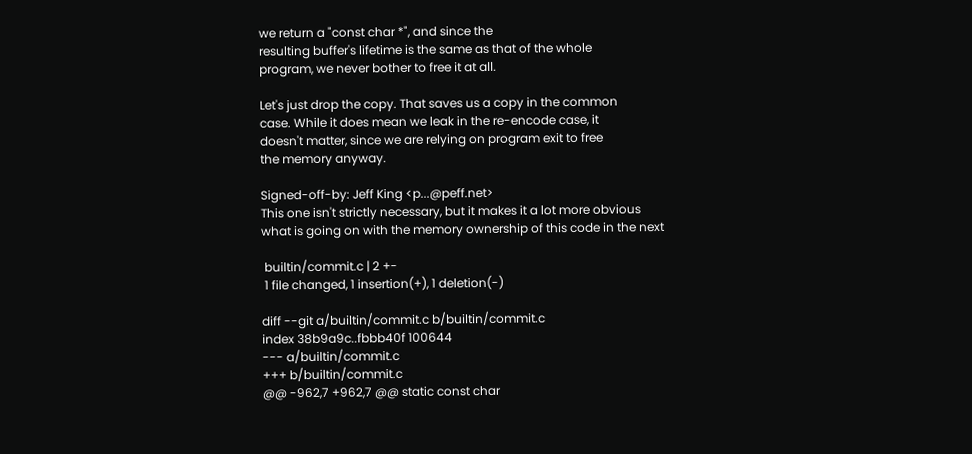we return a "const char *", and since the
resulting buffer's lifetime is the same as that of the whole
program, we never bother to free it at all.

Let's just drop the copy. That saves us a copy in the common
case. While it does mean we leak in the re-encode case, it
doesn't matter, since we are relying on program exit to free
the memory anyway.

Signed-off-by: Jeff King <p...@peff.net>
This one isn't strictly necessary, but it makes it a lot more obvious
what is going on with the memory ownership of this code in the next

 builtin/commit.c | 2 +-
 1 file changed, 1 insertion(+), 1 deletion(-)

diff --git a/builtin/commit.c b/builtin/commit.c
index 38b9a9c..fbbb40f 100644
--- a/builtin/commit.c
+++ b/builtin/commit.c
@@ -962,7 +962,7 @@ static const char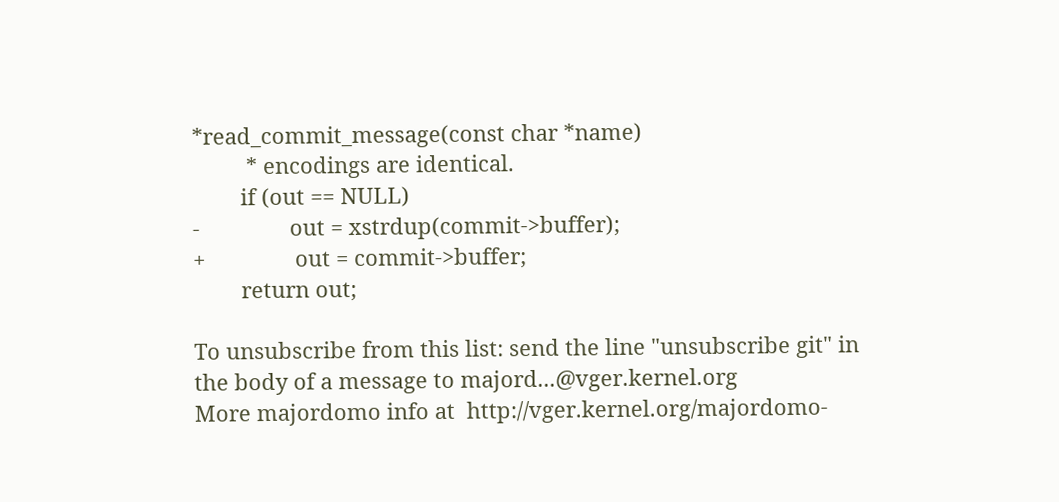*read_commit_message(const char *name)
         * encodings are identical.
        if (out == NULL)
-               out = xstrdup(commit->buffer);
+               out = commit->buffer;
        return out;

To unsubscribe from this list: send the line "unsubscribe git" in
the body of a message to majord...@vger.kernel.org
More majordomo info at  http://vger.kernel.org/majordomo-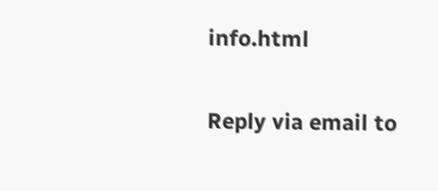info.html

Reply via email to